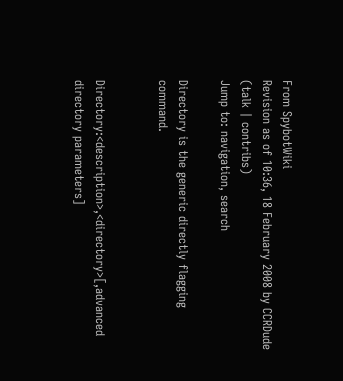From SpybotWiki
Revision as of 10:36, 18 February 2008 by CCRDude (talk | contribs)
Jump to: navigation, search

Directory is the generic directly flagging command.


Directory:<description>,<directory>[,advanced directory parameters]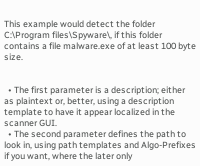This example would detect the folder C:\Program files\Spyware\, if this folder contains a file malware.exe of at least 100 byte size.


  • The first parameter is a description; either as plaintext or, better, using a description template to have it appear localized in the scanner GUI.
  • The second parameter defines the path to look in, using path templates and Algo-Prefixes if you want, where the later only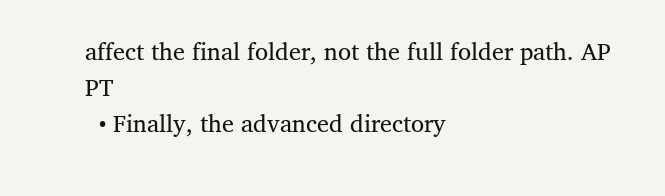affect the final folder, not the full folder path. AP PT
  • Finally, the advanced directory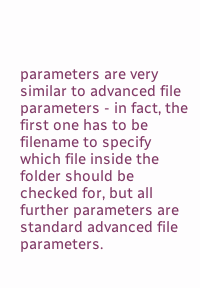parameters are very similar to advanced file parameters - in fact, the first one has to be filename to specify which file inside the folder should be checked for, but all further parameters are standard advanced file parameters.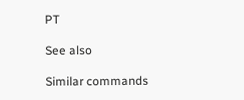PT

See also

Similar commands